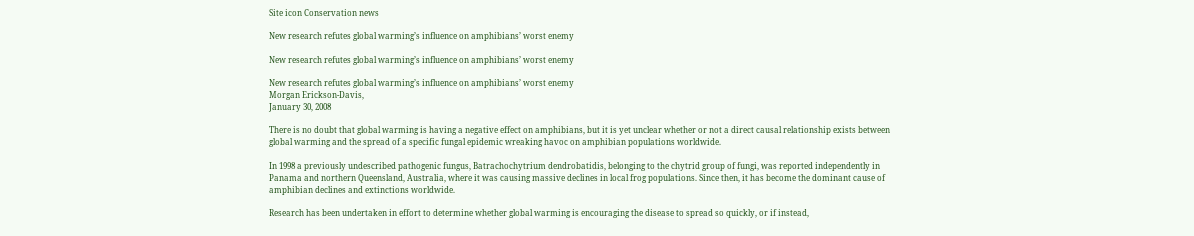Site icon Conservation news

New research refutes global warming’s influence on amphibians’ worst enemy

New research refutes global warming’s influence on amphibians’ worst enemy

New research refutes global warming’s influence on amphibians’ worst enemy
Morgan Erickson-Davis,
January 30, 2008

There is no doubt that global warming is having a negative effect on amphibians, but it is yet unclear whether or not a direct causal relationship exists between global warming and the spread of a specific fungal epidemic wreaking havoc on amphibian populations worldwide.

In 1998 a previously undescribed pathogenic fungus, Batrachochytrium dendrobatidis, belonging to the chytrid group of fungi, was reported independently in Panama and northern Queensland, Australia, where it was causing massive declines in local frog populations. Since then, it has become the dominant cause of amphibian declines and extinctions worldwide.

Research has been undertaken in effort to determine whether global warming is encouraging the disease to spread so quickly, or if instead,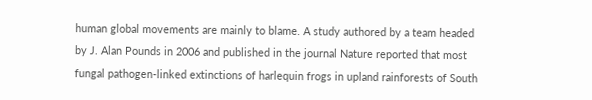human global movements are mainly to blame. A study authored by a team headed by J. Alan Pounds in 2006 and published in the journal Nature reported that most fungal pathogen-linked extinctions of harlequin frogs in upland rainforests of South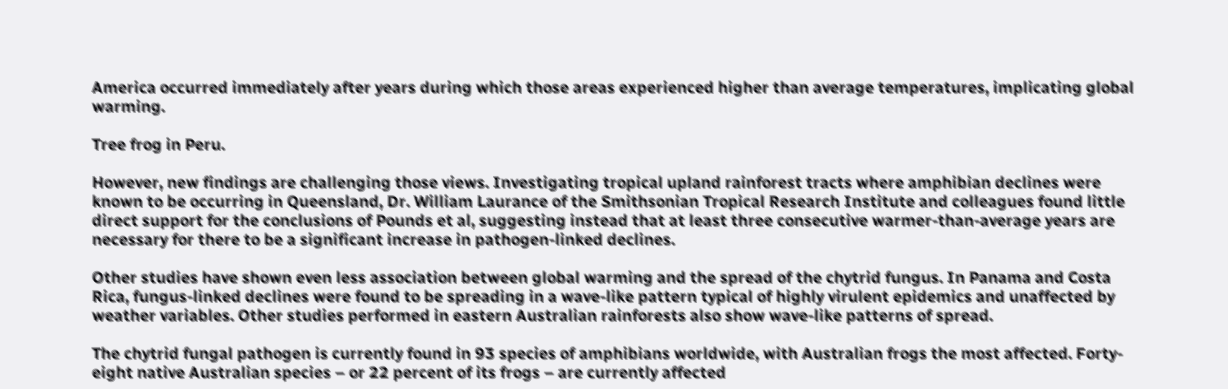America occurred immediately after years during which those areas experienced higher than average temperatures, implicating global warming.

Tree frog in Peru.

However, new findings are challenging those views. Investigating tropical upland rainforest tracts where amphibian declines were known to be occurring in Queensland, Dr. William Laurance of the Smithsonian Tropical Research Institute and colleagues found little direct support for the conclusions of Pounds et al, suggesting instead that at least three consecutive warmer-than-average years are necessary for there to be a significant increase in pathogen-linked declines.

Other studies have shown even less association between global warming and the spread of the chytrid fungus. In Panama and Costa Rica, fungus-linked declines were found to be spreading in a wave-like pattern typical of highly virulent epidemics and unaffected by weather variables. Other studies performed in eastern Australian rainforests also show wave-like patterns of spread.

The chytrid fungal pathogen is currently found in 93 species of amphibians worldwide, with Australian frogs the most affected. Forty-eight native Australian species – or 22 percent of its frogs – are currently affected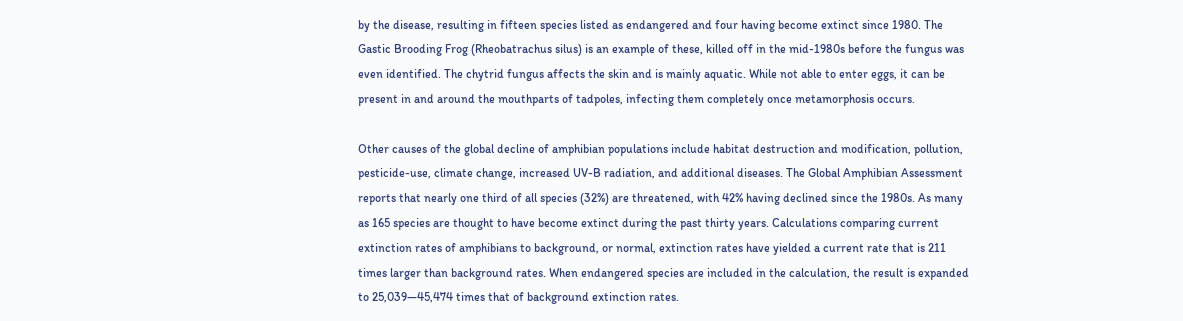by the disease, resulting in fifteen species listed as endangered and four having become extinct since 1980. The Gastic Brooding Frog (Rheobatrachus silus) is an example of these, killed off in the mid-1980s before the fungus was even identified. The chytrid fungus affects the skin and is mainly aquatic. While not able to enter eggs, it can be present in and around the mouthparts of tadpoles, infecting them completely once metamorphosis occurs.

Other causes of the global decline of amphibian populations include habitat destruction and modification, pollution, pesticide-use, climate change, increased UV-B radiation, and additional diseases. The Global Amphibian Assessment reports that nearly one third of all species (32%) are threatened, with 42% having declined since the 1980s. As many as 165 species are thought to have become extinct during the past thirty years. Calculations comparing current extinction rates of amphibians to background, or normal, extinction rates have yielded a current rate that is 211 times larger than background rates. When endangered species are included in the calculation, the result is expanded to 25,039—45,474 times that of background extinction rates.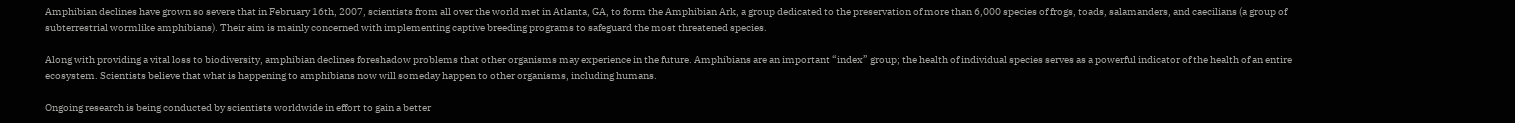Amphibian declines have grown so severe that in February 16th, 2007, scientists from all over the world met in Atlanta, GA, to form the Amphibian Ark, a group dedicated to the preservation of more than 6,000 species of frogs, toads, salamanders, and caecilians (a group of subterrestrial wormlike amphibians). Their aim is mainly concerned with implementing captive breeding programs to safeguard the most threatened species.

Along with providing a vital loss to biodiversity, amphibian declines foreshadow problems that other organisms may experience in the future. Amphibians are an important “index” group; the health of individual species serves as a powerful indicator of the health of an entire ecosystem. Scientists believe that what is happening to amphibians now will someday happen to other organisms, including humans.

Ongoing research is being conducted by scientists worldwide in effort to gain a better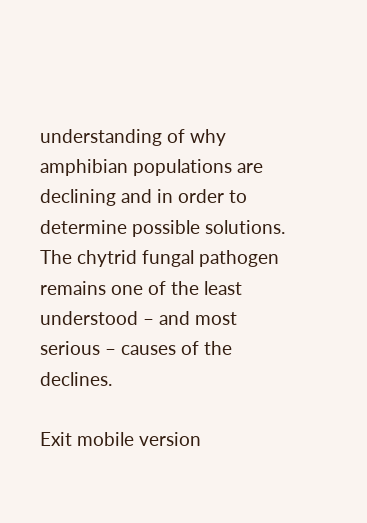understanding of why amphibian populations are declining and in order to determine possible solutions. The chytrid fungal pathogen remains one of the least understood – and most serious – causes of the declines.

Exit mobile version